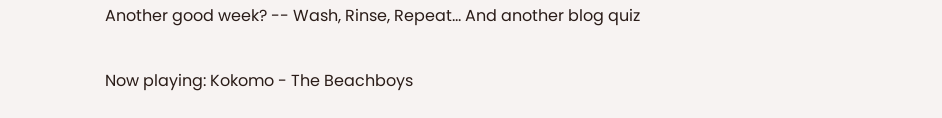Another good week? -- Wash, Rinse, Repeat... And another blog quiz

Now playing: Kokomo - The Beachboys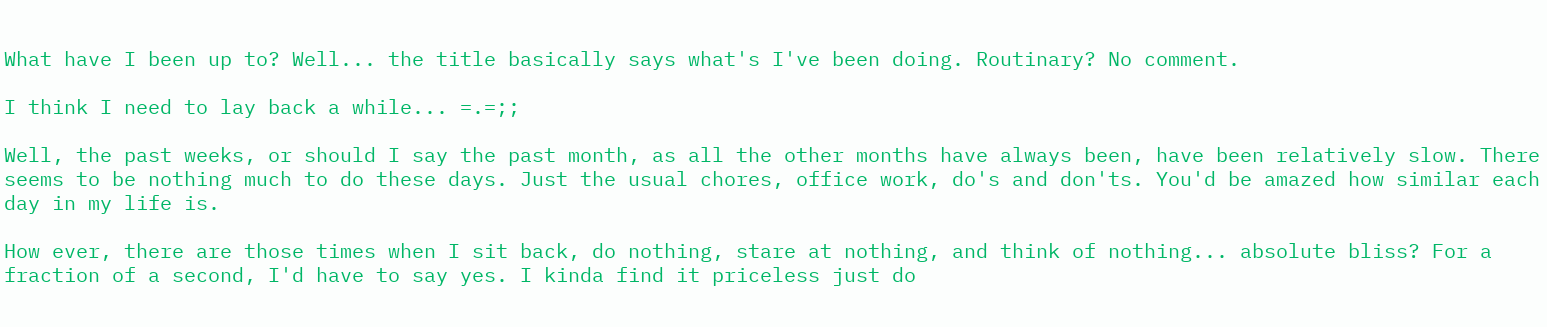What have I been up to? Well... the title basically says what's I've been doing. Routinary? No comment.

I think I need to lay back a while... =.=;;

Well, the past weeks, or should I say the past month, as all the other months have always been, have been relatively slow. There seems to be nothing much to do these days. Just the usual chores, office work, do's and don'ts. You'd be amazed how similar each day in my life is.

How ever, there are those times when I sit back, do nothing, stare at nothing, and think of nothing... absolute bliss? For a fraction of a second, I'd have to say yes. I kinda find it priceless just do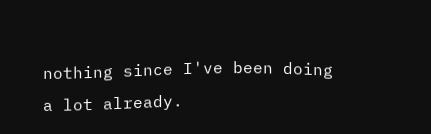nothing since I've been doing a lot already.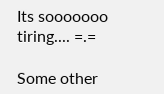Its sooooooo tiring.... =.=

Some other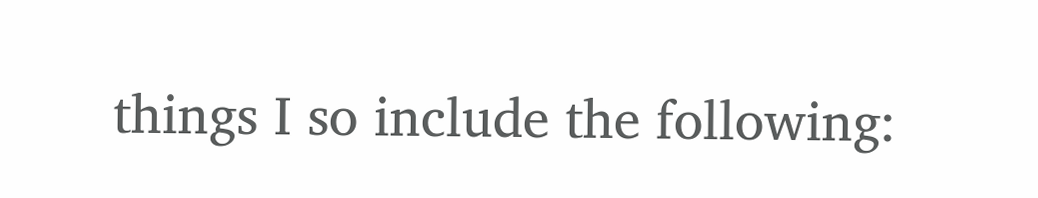things I so include the following: